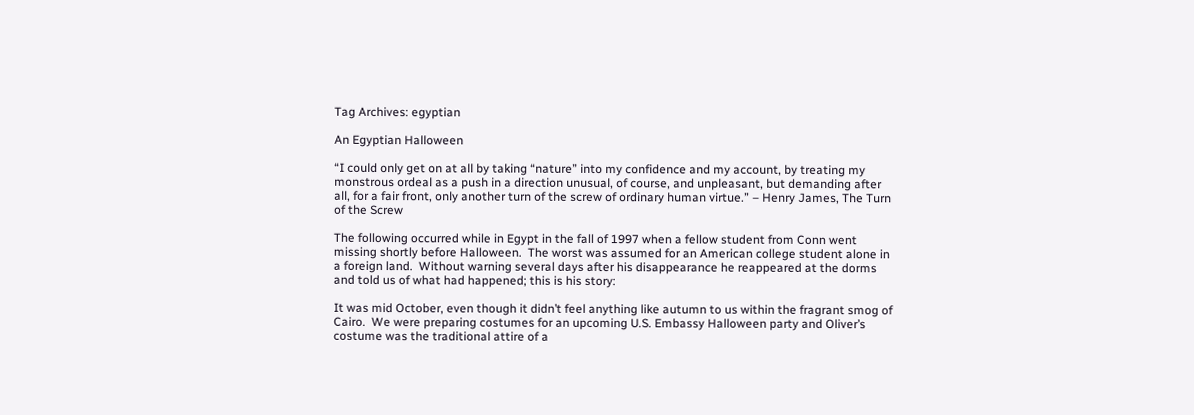Tag Archives: egyptian

An Egyptian Halloween

“I could only get on at all by taking “nature” into my confidence and my account, by treating my monstrous ordeal as a push in a direction unusual, of course, and unpleasant, but demanding after all, for a fair front, only another turn of the screw of ordinary human virtue.” – Henry James, The Turn of the Screw

The following occurred while in Egypt in the fall of 1997 when a fellow student from Conn went missing shortly before Halloween.  The worst was assumed for an American college student alone in a foreign land.  Without warning several days after his disappearance he reappeared at the dorms and told us of what had happened; this is his story:

It was mid October, even though it didn’t feel anything like autumn to us within the fragrant smog of Cairo.  We were preparing costumes for an upcoming U.S. Embassy Halloween party and Oliver’s costume was the traditional attire of a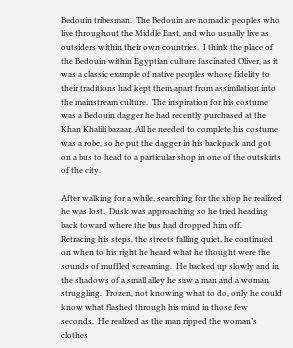Bedouin tribesman.  The Bedouin are nomadic peoples who live throughout the Middle East, and who usually live as outsiders within their own countries.  I think the place of the Bedouin within Egyptian culture fascinated Oliver, as it was a classic example of native peoples whose fidelity to their traditions had kept them apart from assimilation into the mainstream culture.  The inspiration for his costume was a Bedouin dagger he had recently purchased at the Khan Khalili bazaar. All he needed to complete his costume was a robe, so he put the dagger in his backpack and got on a bus to head to a particular shop in one of the outskirts of the city.

After walking for a while, searching for the shop he realized he was lost.  Dusk was approaching so he tried heading back toward where the bus had dropped him off.   Retracing his steps, the streets falling quiet, he continued on when to his right he heard what he thought were the sounds of muffled screaming.  He backed up slowly and in the shadows of a small alley he saw a man and a woman struggling.  Frozen, not knowing what to do, only he could know what flashed through his mind in those few seconds.  He realized as the man ripped the woman’s clothes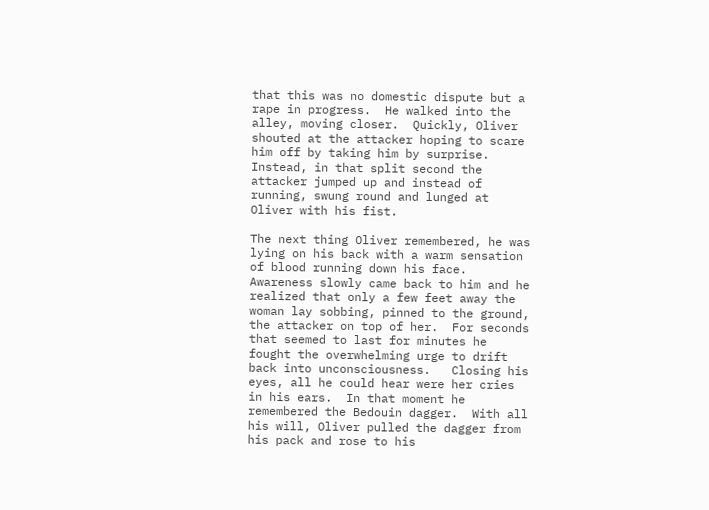that this was no domestic dispute but a rape in progress.  He walked into the alley, moving closer.  Quickly, Oliver shouted at the attacker hoping to scare him off by taking him by surprise.  Instead, in that split second the attacker jumped up and instead of running, swung round and lunged at Oliver with his fist.

The next thing Oliver remembered, he was lying on his back with a warm sensation of blood running down his face.  Awareness slowly came back to him and he realized that only a few feet away the woman lay sobbing, pinned to the ground, the attacker on top of her.  For seconds that seemed to last for minutes he fought the overwhelming urge to drift back into unconsciousness.   Closing his eyes, all he could hear were her cries in his ears.  In that moment he remembered the Bedouin dagger.  With all his will, Oliver pulled the dagger from his pack and rose to his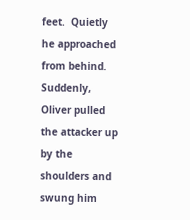feet.  Quietly he approached from behind.  Suddenly, Oliver pulled the attacker up by the shoulders and swung him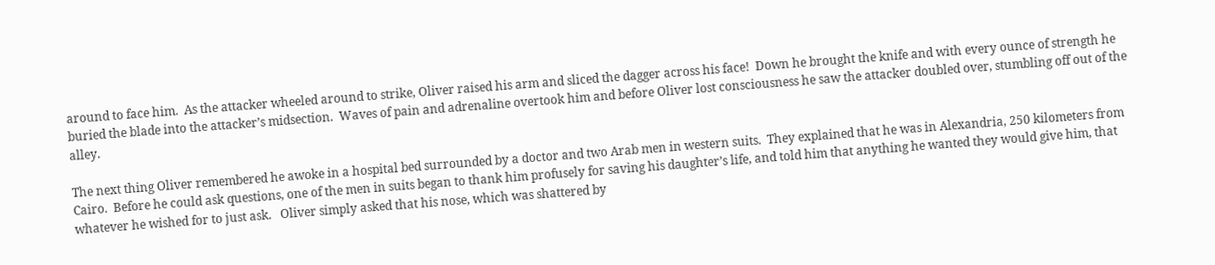around to face him.  As the attacker wheeled around to strike, Oliver raised his arm and sliced the dagger across his face!  Down he brought the knife and with every ounce of strength he buried the blade into the attacker’s midsection.  Waves of pain and adrenaline overtook him and before Oliver lost consciousness he saw the attacker doubled over, stumbling off out of the alley.

The next thing Oliver remembered he awoke in a hospital bed surrounded by a doctor and two Arab men in western suits.  They explained that he was in Alexandria, 250 kilometers from Cairo.  Before he could ask questions, one of the men in suits began to thank him profusely for saving his daughter’s life, and told him that anything he wanted they would give him, that whatever he wished for to just ask.   Oliver simply asked that his nose, which was shattered by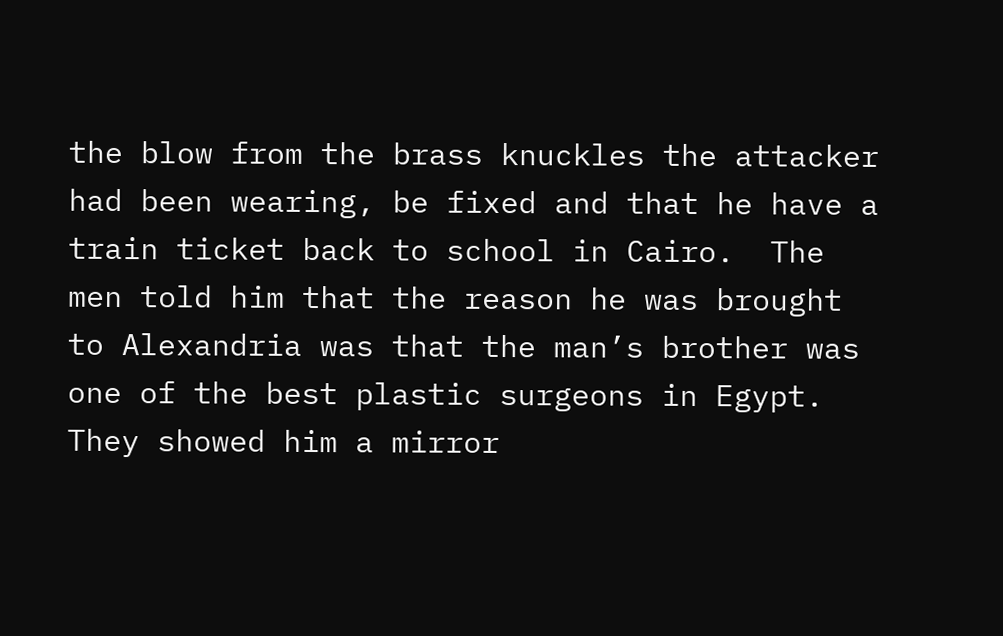the blow from the brass knuckles the attacker had been wearing, be fixed and that he have a train ticket back to school in Cairo.  The men told him that the reason he was brought to Alexandria was that the man’s brother was one of the best plastic surgeons in Egypt.   They showed him a mirror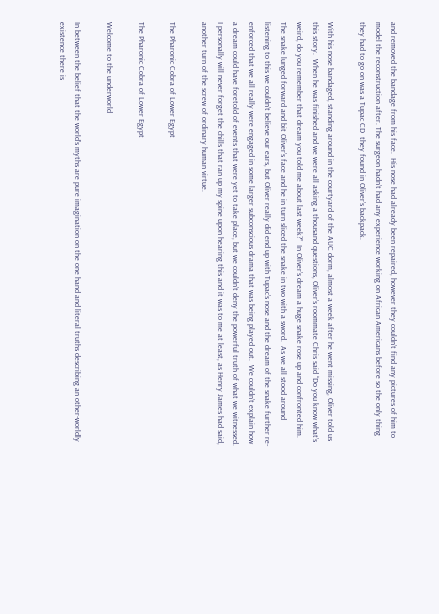and removed the bandage from his face.  His nose had already been repaired, however they couldn’t find any pictures of him to model the reconstruction after. The surgeon hadn’t had any experience working on African Americans before so the only thing they had to go on was a Tupac CD  they found in Oliver’s backpack.

With his nose bandaged, standing around in the courtyard of the AUC dorm, almost a week after he went missing, Oliver told us this story.  When he was finished and we were all asking a thousand questions, Oliver’s roommate Chris said “Do you know what’s weird, do you remember that dream you told me about last week?”  In Oliver’s dream a huge snake rose up and confronted him.  The snake lunged forward and bit Oliver’s face and he in turn sliced the snake in two with a sword.  As we all stood around listening to this we couldn’t believe our ears, but Oliver really did end up with Tupac’s nose and the dream of the snake further re-enforced that we all really were engaged in some larger subconscious drama that was being played out.  We couldn’t explain how a dream could have foretold of events that were yet to take place, but we couldn’t deny the powerful truth of what we witnessed.  I personally will never forget the chills that ran up my spine upon hearing this and it was to me at least, as Henry James had said, another turn of the screw of ordinary human virtue.

The Pharonic Cobra of Lower Egypt

The Pharonic Cobra of Lower Egypt

Welcome to the underworld

In between the belief that the world’s myths are pure imagination on the one hand and literal truths describing an other-worldly existence there is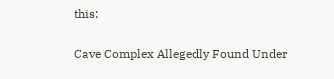this:

Cave Complex Allegedly Found Under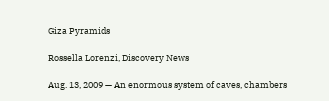Giza Pyramids

Rossella Lorenzi, Discovery News

Aug. 13, 2009 — An enormous system of caves, chambers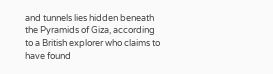and tunnels lies hidden beneath the Pyramids of Giza, according to a British explorer who claims to have found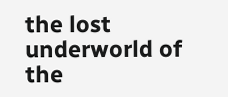the lost underworld of the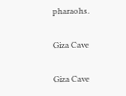pharaohs.

Giza Cave

Giza Cave